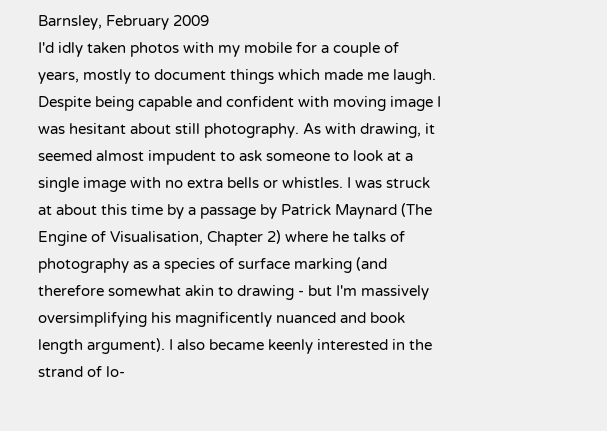Barnsley, February 2009
I'd idly taken photos with my mobile for a couple of years, mostly to document things which made me laugh. Despite being capable and confident with moving image I was hesitant about still photography. As with drawing, it seemed almost impudent to ask someone to look at a single image with no extra bells or whistles. I was struck at about this time by a passage by Patrick Maynard (The Engine of Visualisation, Chapter 2) where he talks of photography as a species of surface marking (and therefore somewhat akin to drawing - but I'm massively oversimplifying his magnificently nuanced and book length argument). I also became keenly interested in the strand of lo-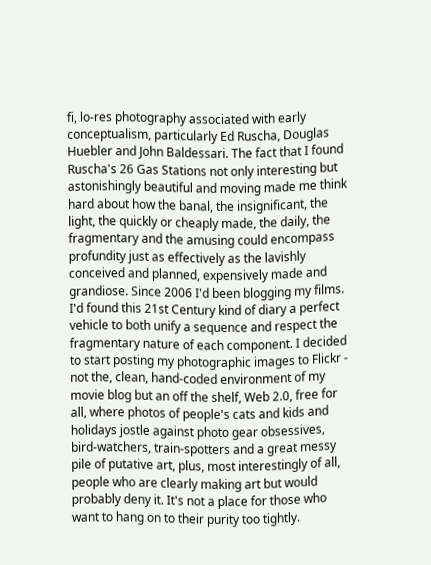fi, lo-res photography associated with early conceptualism, particularly Ed Ruscha, Douglas Huebler and John Baldessari. The fact that I found Ruscha's 26 Gas Stations not only interesting but astonishingly beautiful and moving made me think hard about how the banal, the insignificant, the light, the quickly or cheaply made, the daily, the fragmentary and the amusing could encompass profundity just as effectively as the lavishly conceived and planned, expensively made and grandiose. Since 2006 I'd been blogging my films. I'd found this 21st Century kind of diary a perfect vehicle to both unify a sequence and respect the fragmentary nature of each component. I decided to start posting my photographic images to Flickr - not the, clean, hand-coded environment of my movie blog but an off the shelf, Web 2.0, free for all, where photos of people's cats and kids and holidays jostle against photo gear obsessives, bird-watchers, train-spotters and a great messy pile of putative art, plus, most interestingly of all, people who are clearly making art but would probably deny it. It's not a place for those who want to hang on to their purity too tightly.